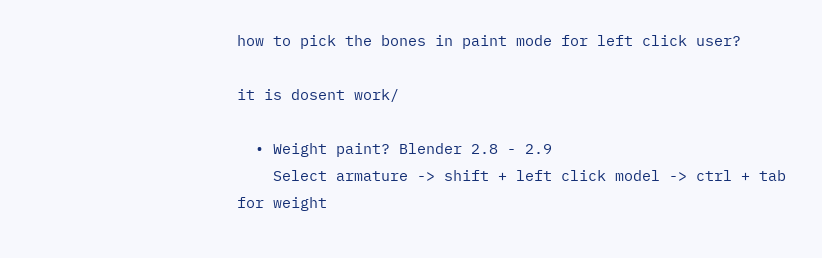how to pick the bones in paint mode for left click user?

it is dosent work/

  • Weight paint? Blender 2.8 - 2.9
    Select armature -> shift + left click model -> ctrl + tab for weight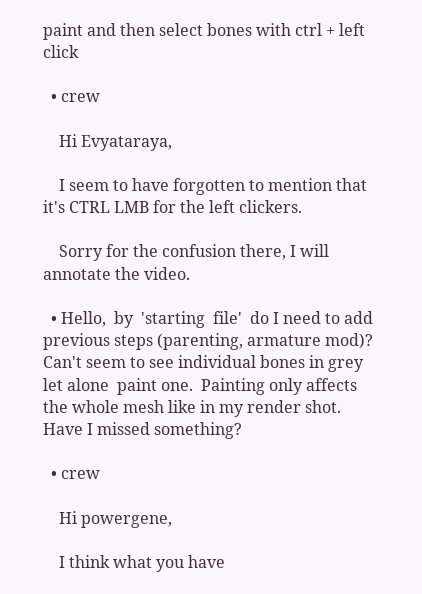paint and then select bones with ctrl + left click

  • crew

    Hi Evyataraya,

    I seem to have forgotten to mention that it's CTRL LMB for the left clickers.

    Sorry for the confusion there, I will annotate the video.

  • Hello,  by  'starting  file'  do I need to add previous steps (parenting, armature mod)?  Can't seem to see individual bones in grey let alone  paint one.  Painting only affects the whole mesh like in my render shot. Have I missed something?

  • crew

    Hi powergene,

    I think what you have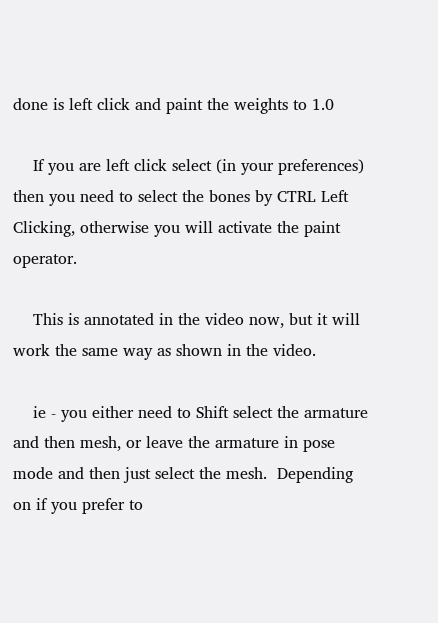done is left click and paint the weights to 1.0

    If you are left click select (in your preferences) then you need to select the bones by CTRL Left Clicking, otherwise you will activate the paint operator.

    This is annotated in the video now, but it will work the same way as shown in the video.

    ie - you either need to Shift select the armature and then mesh, or leave the armature in pose mode and then just select the mesh.  Depending on if you prefer to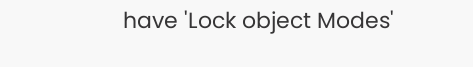have 'Lock object Modes'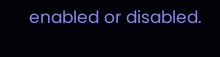enabled or disabled.